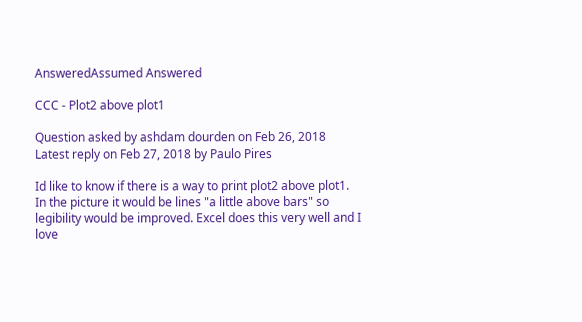AnsweredAssumed Answered

CCC - Plot2 above plot1

Question asked by ashdam dourden on Feb 26, 2018
Latest reply on Feb 27, 2018 by Paulo Pires

Id like to know if there is a way to print plot2 above plot1. In the picture it would be lines "a little above bars" so legibility would be improved. Excel does this very well and I love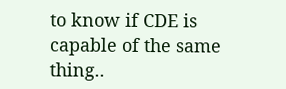to know if CDE is capable of the same thing..